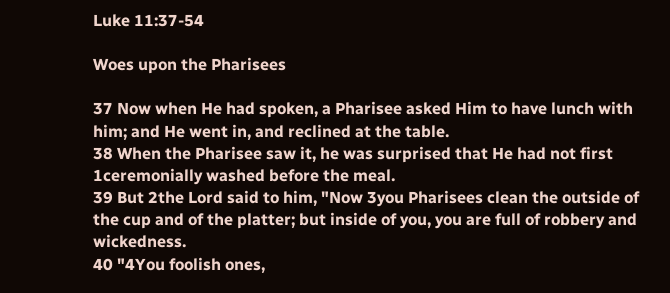Luke 11:37-54

Woes upon the Pharisees

37 Now when He had spoken, a Pharisee asked Him to have lunch with him; and He went in, and reclined at the table.
38 When the Pharisee saw it, he was surprised that He had not first 1ceremonially washed before the meal.
39 But 2the Lord said to him, "Now 3you Pharisees clean the outside of the cup and of the platter; but inside of you, you are full of robbery and wickedness.
40 "4You foolish ones,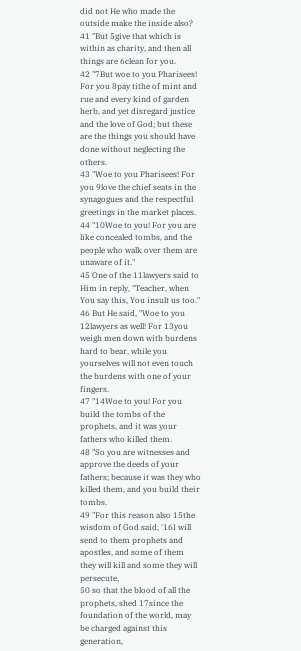did not He who made the outside make the inside also?
41 "But 5give that which is within as charity, and then all things are 6clean for you.
42 "7But woe to you Pharisees! For you 8pay tithe of mint and rue and every kind of garden herb, and yet disregard justice and the love of God; but these are the things you should have done without neglecting the others.
43 "Woe to you Pharisees! For you 9love the chief seats in the synagogues and the respectful greetings in the market places.
44 "10Woe to you! For you are like concealed tombs, and the people who walk over them are unaware of it."
45 One of the 11lawyers said to Him in reply, "Teacher, when You say this, You insult us too."
46 But He said, "Woe to you 12lawyers as well! For 13you weigh men down with burdens hard to bear, while you yourselves will not even touch the burdens with one of your fingers.
47 "14Woe to you! For you build the tombs of the prophets, and it was your fathers who killed them.
48 "So you are witnesses and approve the deeds of your fathers; because it was they who killed them, and you build their tombs.
49 "For this reason also 15the wisdom of God said, '16I will send to them prophets and apostles, and some of them they will kill and some they will persecute,
50 so that the blood of all the prophets, shed 17since the foundation of the world, may be charged against this generation,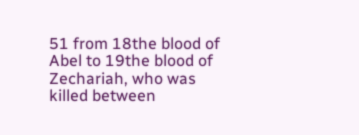51 from 18the blood of Abel to 19the blood of Zechariah, who was killed between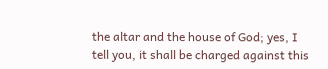the altar and the house of God; yes, I tell you, it shall be charged against this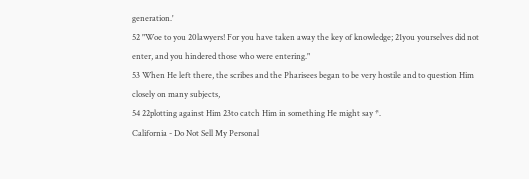generation.'
52 "Woe to you 20lawyers! For you have taken away the key of knowledge; 21you yourselves did not enter, and you hindered those who were entering."
53 When He left there, the scribes and the Pharisees began to be very hostile and to question Him closely on many subjects,
54 22plotting against Him 23to catch Him in something He might say *.
California - Do Not Sell My Personal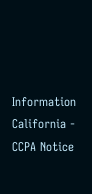Information  California - CCPA Notice